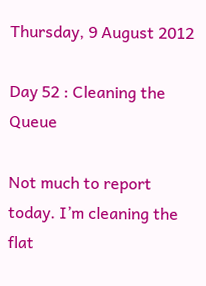Thursday, 9 August 2012

Day 52 : Cleaning the Queue

Not much to report today. I’m cleaning the flat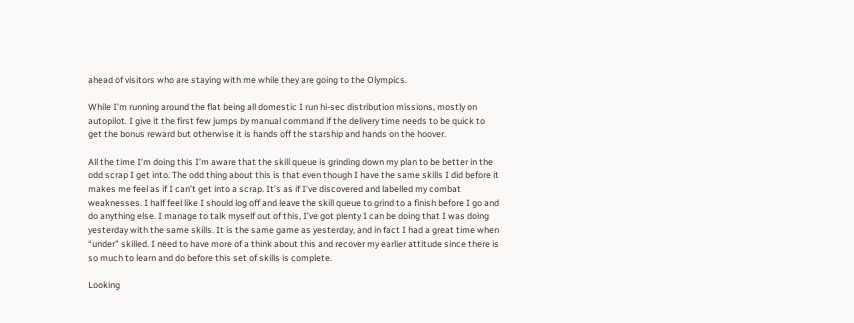ahead of visitors who are staying with me while they are going to the Olympics.

While I’m running around the flat being all domestic I run hi-sec distribution missions, mostly on autopilot. I give it the first few jumps by manual command if the delivery time needs to be quick to get the bonus reward but otherwise it is hands off the starship and hands on the hoover.

All the time I’m doing this I’m aware that the skill queue is grinding down my plan to be better in the odd scrap I get into. The odd thing about this is that even though I have the same skills I did before it makes me feel as if I can’t get into a scrap. It’s as if I’ve discovered and labelled my combat weaknesses. I half feel like I should log off and leave the skill queue to grind to a finish before I go and do anything else. I manage to talk myself out of this, I’ve got plenty I can be doing that I was doing yesterday with the same skills. It is the same game as yesterday, and in fact I had a great time when “under” skilled. I need to have more of a think about this and recover my earlier attitude since there is so much to learn and do before this set of skills is complete.

Looking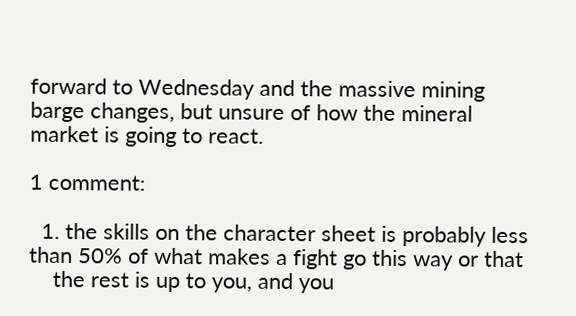forward to Wednesday and the massive mining barge changes, but unsure of how the mineral market is going to react.

1 comment:

  1. the skills on the character sheet is probably less than 50% of what makes a fight go this way or that
    the rest is up to you, and you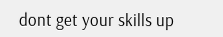dont get your skills up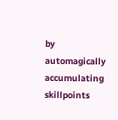by automagically accumulating skillpoints